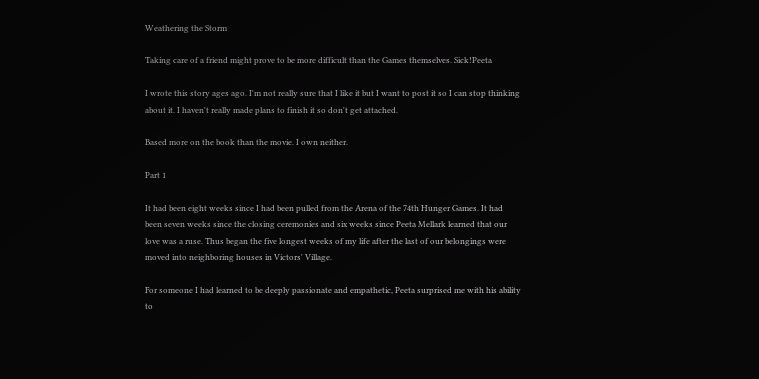Weathering the Storm

Taking care of a friend might prove to be more difficult than the Games themselves. Sick!Peeta

I wrote this story ages ago. I'm not really sure that I like it but I want to post it so I can stop thinking about it. I haven't really made plans to finish it so don't get attached.

Based more on the book than the movie. I own neither.

Part 1

It had been eight weeks since I had been pulled from the Arena of the 74th Hunger Games. It had been seven weeks since the closing ceremonies and six weeks since Peeta Mellark learned that our love was a ruse. Thus began the five longest weeks of my life after the last of our belongings were moved into neighboring houses in Victors' Village.

For someone I had learned to be deeply passionate and empathetic, Peeta surprised me with his ability to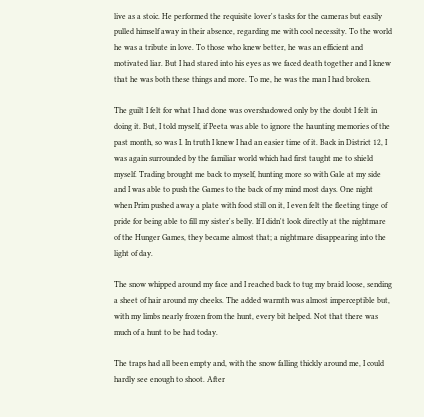live as a stoic. He performed the requisite lover's tasks for the cameras but easily pulled himself away in their absence, regarding me with cool necessity. To the world he was a tribute in love. To those who knew better, he was an efficient and motivated liar. But I had stared into his eyes as we faced death together and I knew that he was both these things and more. To me, he was the man I had broken.

The guilt I felt for what I had done was overshadowed only by the doubt I felt in doing it. But, I told myself, if Peeta was able to ignore the haunting memories of the past month, so was I. In truth I knew I had an easier time of it. Back in District 12, I was again surrounded by the familiar world which had first taught me to shield myself. Trading brought me back to myself, hunting more so with Gale at my side and I was able to push the Games to the back of my mind most days. One night when Prim pushed away a plate with food still on it, I even felt the fleeting tinge of pride for being able to fill my sister's belly. If I didn't look directly at the nightmare of the Hunger Games, they became almost that; a nightmare disappearing into the light of day.

The snow whipped around my face and I reached back to tug my braid loose, sending a sheet of hair around my cheeks. The added warmth was almost imperceptible but, with my limbs nearly frozen from the hunt, every bit helped. Not that there was much of a hunt to be had today.

The traps had all been empty and, with the snow falling thickly around me, I could hardly see enough to shoot. After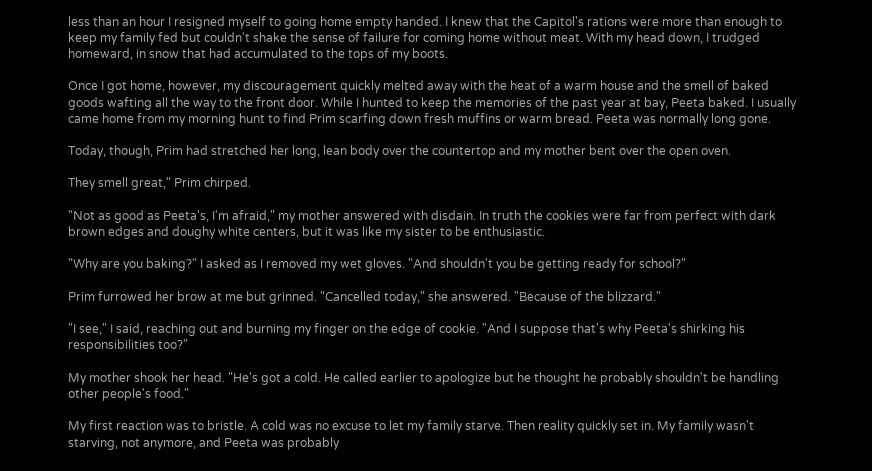less than an hour I resigned myself to going home empty handed. I knew that the Capitol's rations were more than enough to keep my family fed but couldn't shake the sense of failure for coming home without meat. With my head down, I trudged homeward, in snow that had accumulated to the tops of my boots.

Once I got home, however, my discouragement quickly melted away with the heat of a warm house and the smell of baked goods wafting all the way to the front door. While I hunted to keep the memories of the past year at bay, Peeta baked. I usually came home from my morning hunt to find Prim scarfing down fresh muffins or warm bread. Peeta was normally long gone.

Today, though, Prim had stretched her long, lean body over the countertop and my mother bent over the open oven.

They smell great," Prim chirped.

"Not as good as Peeta's, I'm afraid," my mother answered with disdain. In truth the cookies were far from perfect with dark brown edges and doughy white centers, but it was like my sister to be enthusiastic.

"Why are you baking?" I asked as I removed my wet gloves. "And shouldn't you be getting ready for school?"

Prim furrowed her brow at me but grinned. "Cancelled today," she answered. "Because of the blizzard."

"I see," I said, reaching out and burning my finger on the edge of cookie. "And I suppose that's why Peeta's shirking his responsibilities too?"

My mother shook her head. "He's got a cold. He called earlier to apologize but he thought he probably shouldn't be handling other people's food."

My first reaction was to bristle. A cold was no excuse to let my family starve. Then reality quickly set in. My family wasn't starving, not anymore, and Peeta was probably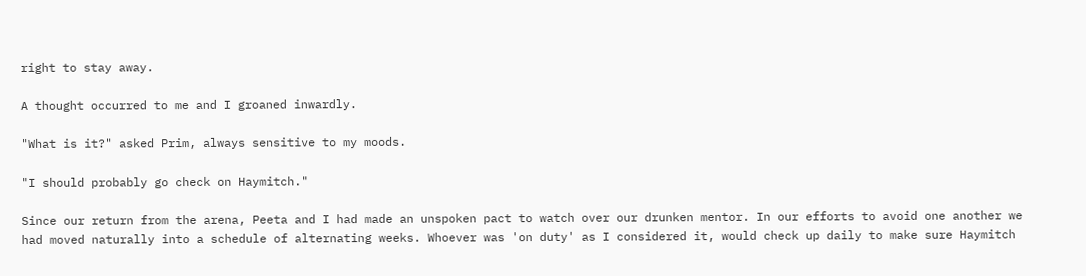right to stay away.

A thought occurred to me and I groaned inwardly.

"What is it?" asked Prim, always sensitive to my moods.

"I should probably go check on Haymitch."

Since our return from the arena, Peeta and I had made an unspoken pact to watch over our drunken mentor. In our efforts to avoid one another we had moved naturally into a schedule of alternating weeks. Whoever was 'on duty' as I considered it, would check up daily to make sure Haymitch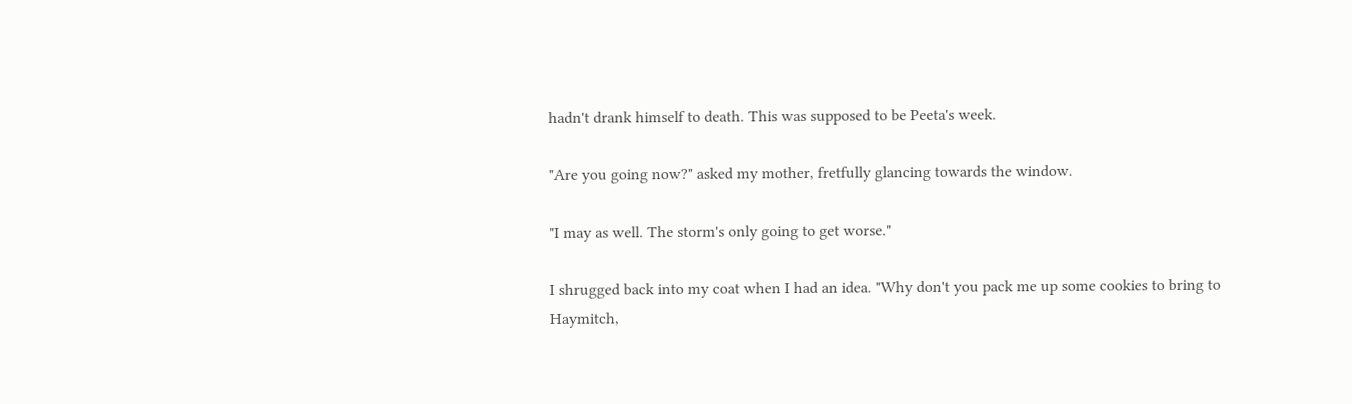hadn't drank himself to death. This was supposed to be Peeta's week.

"Are you going now?" asked my mother, fretfully glancing towards the window.

"I may as well. The storm's only going to get worse."

I shrugged back into my coat when I had an idea. "Why don't you pack me up some cookies to bring to Haymitch,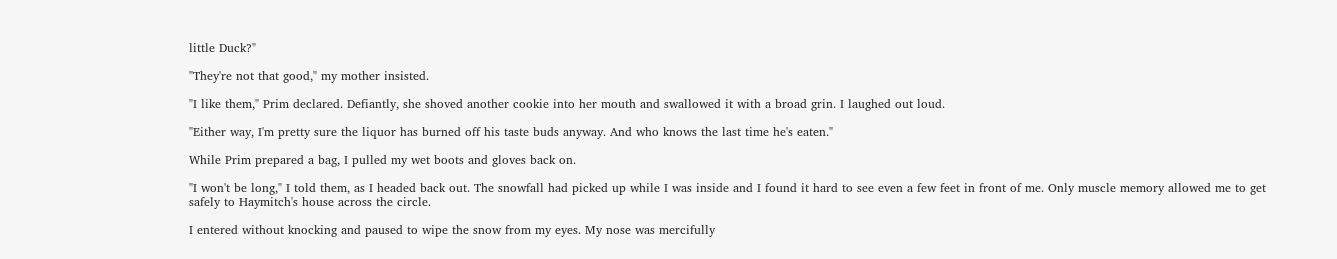little Duck?"

"They're not that good," my mother insisted.

"I like them," Prim declared. Defiantly, she shoved another cookie into her mouth and swallowed it with a broad grin. I laughed out loud.

"Either way, I'm pretty sure the liquor has burned off his taste buds anyway. And who knows the last time he's eaten."

While Prim prepared a bag, I pulled my wet boots and gloves back on.

"I won't be long," I told them, as I headed back out. The snowfall had picked up while I was inside and I found it hard to see even a few feet in front of me. Only muscle memory allowed me to get safely to Haymitch's house across the circle.

I entered without knocking and paused to wipe the snow from my eyes. My nose was mercifully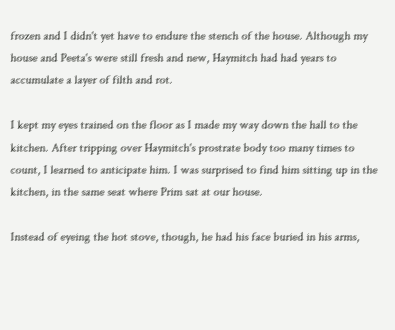frozen and I didn't yet have to endure the stench of the house. Although my house and Peeta's were still fresh and new, Haymitch had had years to accumulate a layer of filth and rot.

I kept my eyes trained on the floor as I made my way down the hall to the kitchen. After tripping over Haymitch's prostrate body too many times to count, I learned to anticipate him. I was surprised to find him sitting up in the kitchen, in the same seat where Prim sat at our house.

Instead of eyeing the hot stove, though, he had his face buried in his arms,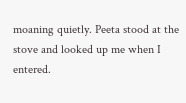moaning quietly. Peeta stood at the stove and looked up me when I entered.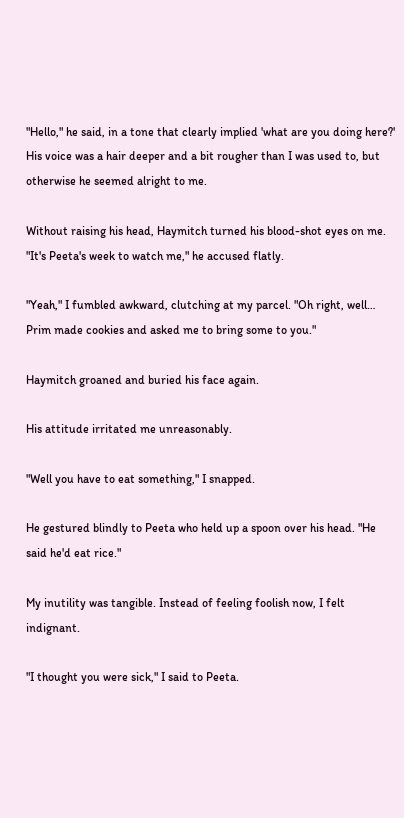"Hello," he said, in a tone that clearly implied 'what are you doing here?' His voice was a hair deeper and a bit rougher than I was used to, but otherwise he seemed alright to me.

Without raising his head, Haymitch turned his blood-shot eyes on me. "It's Peeta's week to watch me," he accused flatly.

"Yeah," I fumbled awkward, clutching at my parcel. "Oh right, well… Prim made cookies and asked me to bring some to you."

Haymitch groaned and buried his face again.

His attitude irritated me unreasonably.

"Well you have to eat something," I snapped.

He gestured blindly to Peeta who held up a spoon over his head. "He said he'd eat rice."

My inutility was tangible. Instead of feeling foolish now, I felt indignant.

"I thought you were sick," I said to Peeta.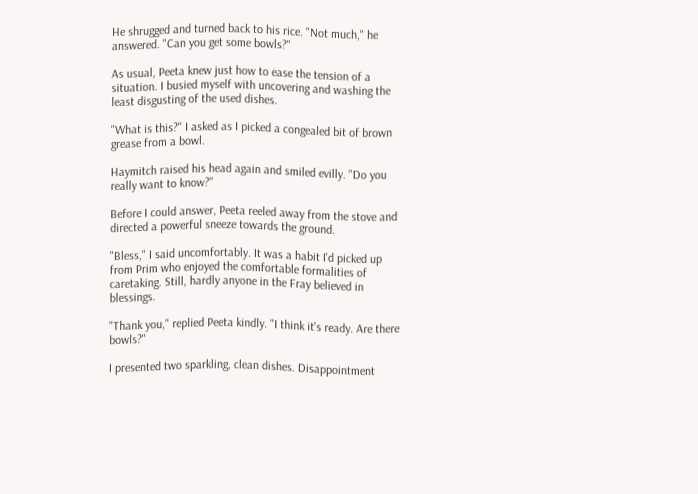He shrugged and turned back to his rice. "Not much," he answered. "Can you get some bowls?"

As usual, Peeta knew just how to ease the tension of a situation. I busied myself with uncovering and washing the least disgusting of the used dishes.

"What is this?" I asked as I picked a congealed bit of brown grease from a bowl.

Haymitch raised his head again and smiled evilly. "Do you really want to know?"

Before I could answer, Peeta reeled away from the stove and directed a powerful sneeze towards the ground.

"Bless," I said uncomfortably. It was a habit I'd picked up from Prim who enjoyed the comfortable formalities of caretaking. Still, hardly anyone in the Fray believed in blessings.

"Thank you," replied Peeta kindly. "I think it's ready. Are there bowls?"

I presented two sparkling, clean dishes. Disappointment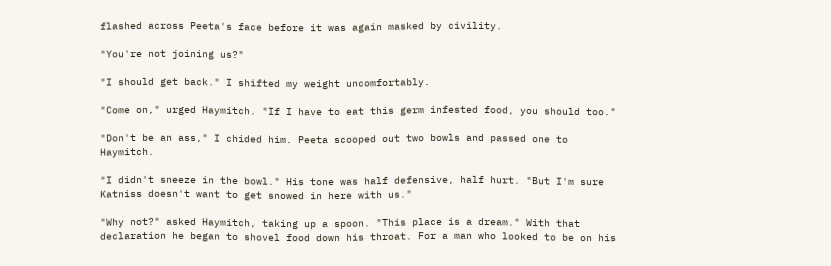flashed across Peeta's face before it was again masked by civility.

"You're not joining us?"

"I should get back." I shifted my weight uncomfortably.

"Come on," urged Haymitch. "If I have to eat this germ infested food, you should too."

"Don't be an ass," I chided him. Peeta scooped out two bowls and passed one to Haymitch.

"I didn't sneeze in the bowl." His tone was half defensive, half hurt. "But I'm sure Katniss doesn't want to get snowed in here with us."

"Why not?" asked Haymitch, taking up a spoon. "This place is a dream." With that declaration he began to shovel food down his throat. For a man who looked to be on his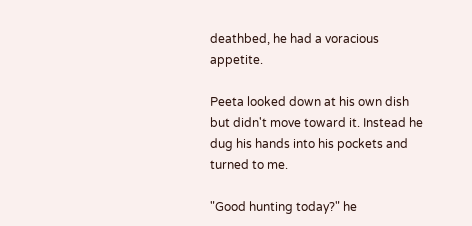deathbed, he had a voracious appetite.

Peeta looked down at his own dish but didn't move toward it. Instead he dug his hands into his pockets and turned to me.

"Good hunting today?" he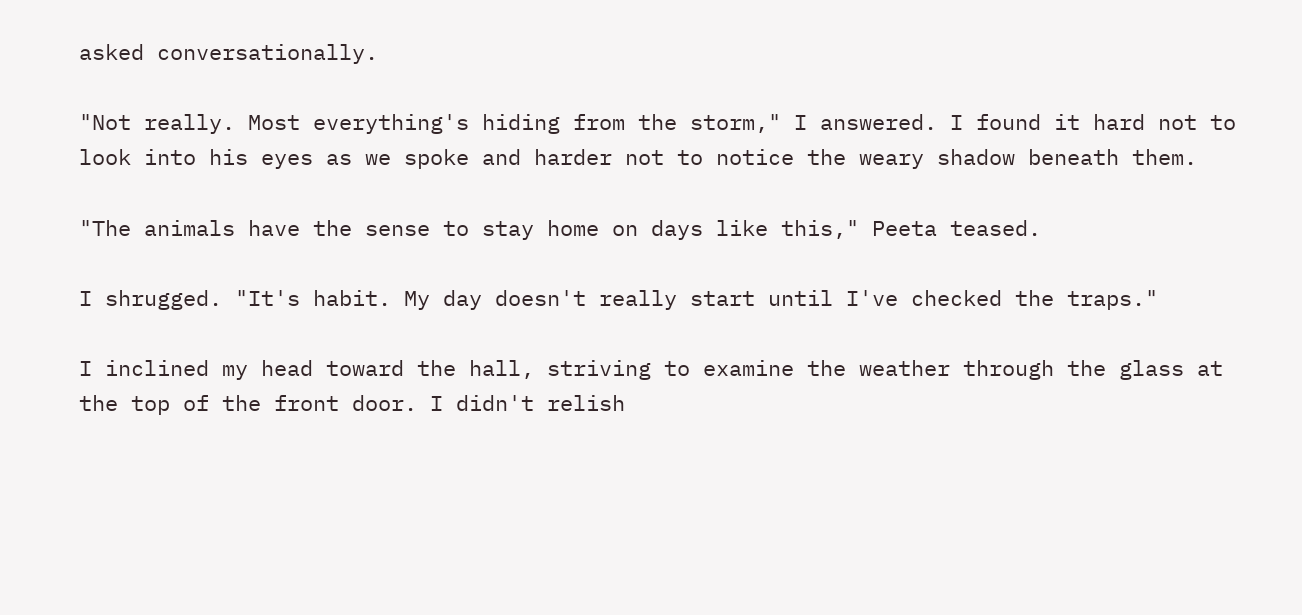asked conversationally.

"Not really. Most everything's hiding from the storm," I answered. I found it hard not to look into his eyes as we spoke and harder not to notice the weary shadow beneath them.

"The animals have the sense to stay home on days like this," Peeta teased.

I shrugged. "It's habit. My day doesn't really start until I've checked the traps."

I inclined my head toward the hall, striving to examine the weather through the glass at the top of the front door. I didn't relish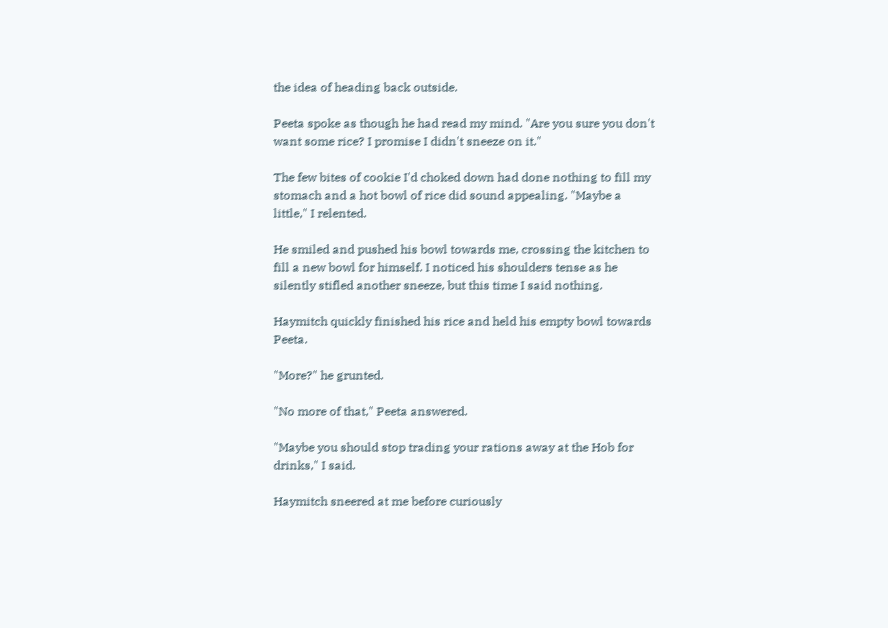the idea of heading back outside.

Peeta spoke as though he had read my mind. "Are you sure you don't want some rice? I promise I didn't sneeze on it."

The few bites of cookie I'd choked down had done nothing to fill my stomach and a hot bowl of rice did sound appealing. "Maybe a little," I relented.

He smiled and pushed his bowl towards me, crossing the kitchen to fill a new bowl for himself. I noticed his shoulders tense as he silently stifled another sneeze, but this time I said nothing.

Haymitch quickly finished his rice and held his empty bowl towards Peeta.

"More?" he grunted.

"No more of that," Peeta answered.

"Maybe you should stop trading your rations away at the Hob for drinks," I said.

Haymitch sneered at me before curiously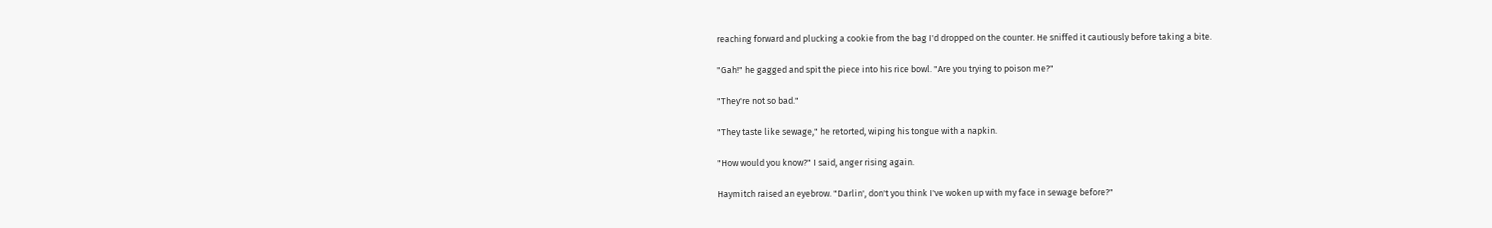reaching forward and plucking a cookie from the bag I'd dropped on the counter. He sniffed it cautiously before taking a bite.

"Gah!" he gagged and spit the piece into his rice bowl. "Are you trying to poison me?"

"They're not so bad."

"They taste like sewage," he retorted, wiping his tongue with a napkin.

"How would you know?" I said, anger rising again.

Haymitch raised an eyebrow. "Darlin', don't you think I've woken up with my face in sewage before?"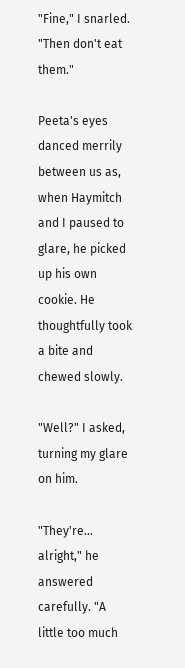"Fine," I snarled. "Then don't eat them."

Peeta's eyes danced merrily between us as, when Haymitch and I paused to glare, he picked up his own cookie. He thoughtfully took a bite and chewed slowly.

"Well?" I asked, turning my glare on him.

"They're… alright," he answered carefully. "A little too much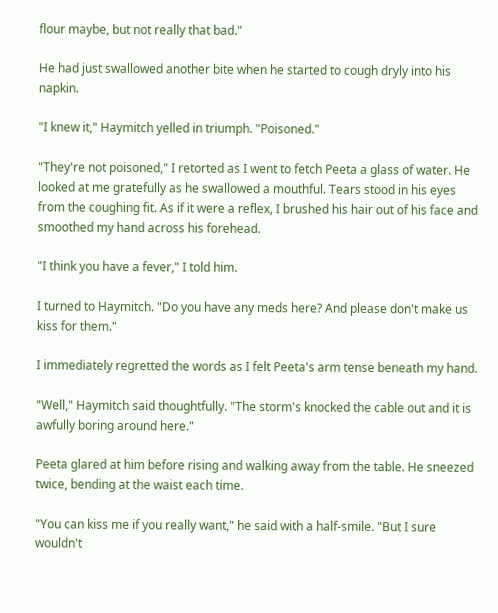flour maybe, but not really that bad."

He had just swallowed another bite when he started to cough dryly into his napkin.

"I knew it," Haymitch yelled in triumph. "Poisoned."

"They're not poisoned," I retorted as I went to fetch Peeta a glass of water. He looked at me gratefully as he swallowed a mouthful. Tears stood in his eyes from the coughing fit. As if it were a reflex, I brushed his hair out of his face and smoothed my hand across his forehead.

"I think you have a fever," I told him.

I turned to Haymitch. "Do you have any meds here? And please don't make us kiss for them."

I immediately regretted the words as I felt Peeta's arm tense beneath my hand.

"Well," Haymitch said thoughtfully. "The storm's knocked the cable out and it is awfully boring around here."

Peeta glared at him before rising and walking away from the table. He sneezed twice, bending at the waist each time.

"You can kiss me if you really want," he said with a half-smile. "But I sure wouldn't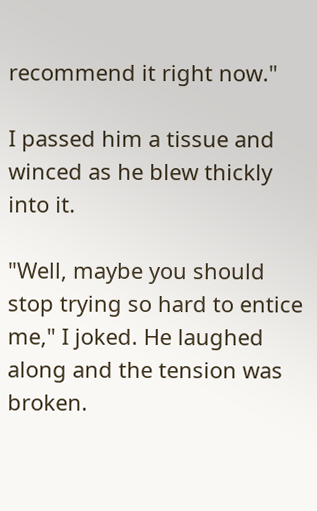recommend it right now."

I passed him a tissue and winced as he blew thickly into it.

"Well, maybe you should stop trying so hard to entice me," I joked. He laughed along and the tension was broken.